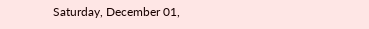Saturday, December 01,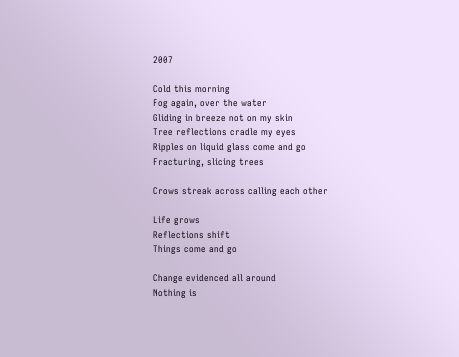2007

Cold this morning
Fog again, over the water
Gliding in breeze not on my skin
Tree reflections cradle my eyes
Ripples on liquid glass come and go
Fracturing, slicing trees

Crows streak across calling each other

Life grows
Reflections shift
Things come and go

Change evidenced all around
Nothing is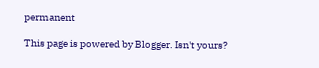permanent

This page is powered by Blogger. Isn't yours?